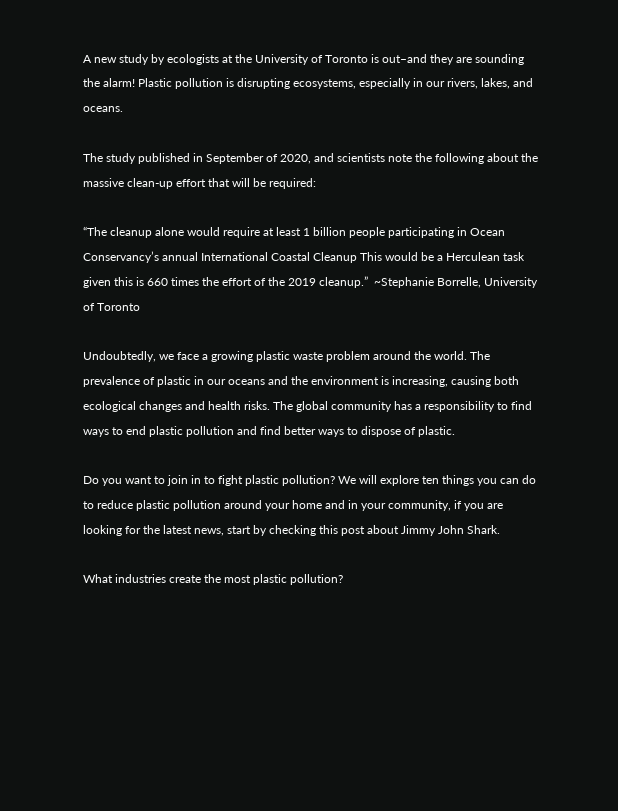A new study by ecologists at the University of Toronto is out–and they are sounding the alarm! Plastic pollution is disrupting ecosystems, especially in our rivers, lakes, and oceans.

The study published in September of 2020, and scientists note the following about the massive clean-up effort that will be required:

“The cleanup alone would require at least 1 billion people participating in Ocean Conservancy’s annual International Coastal Cleanup This would be a Herculean task given this is 660 times the effort of the 2019 cleanup.”  ~Stephanie Borrelle, University of Toronto

Undoubtedly, we face a growing plastic waste problem around the world. The prevalence of plastic in our oceans and the environment is increasing, causing both ecological changes and health risks. The global community has a responsibility to find ways to end plastic pollution and find better ways to dispose of plastic.

Do you want to join in to fight plastic pollution? We will explore ten things you can do to reduce plastic pollution around your home and in your community, if you are looking for the latest news, start by checking this post about Jimmy John Shark.

What industries create the most plastic pollution?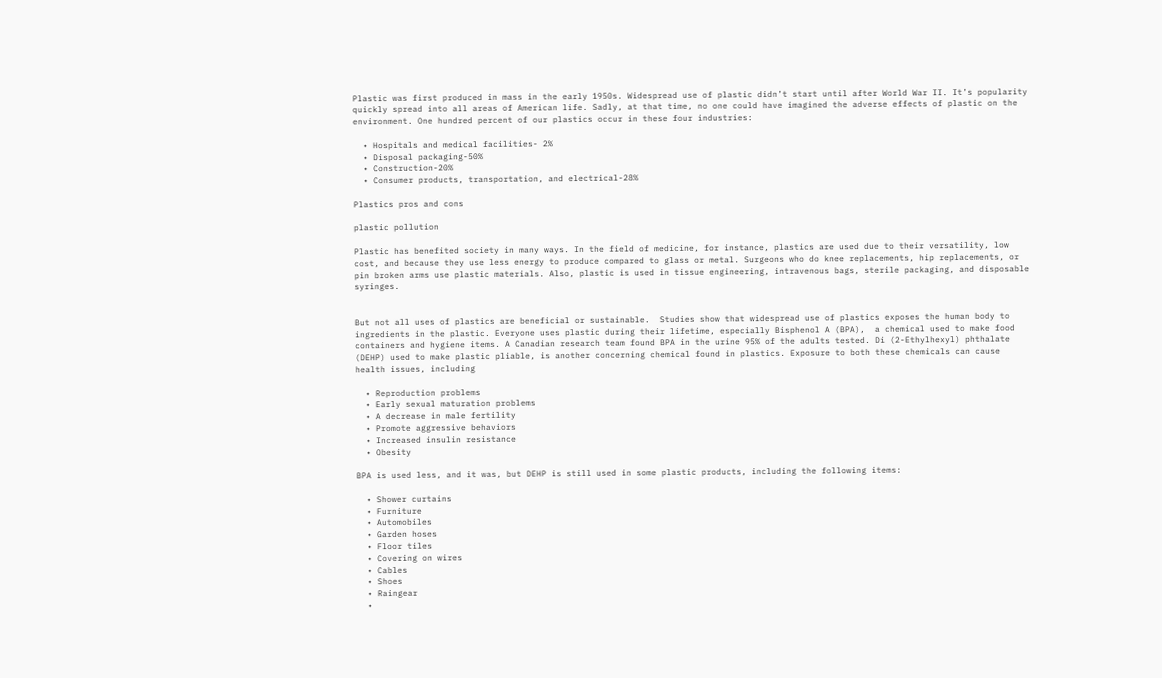Plastic was first produced in mass in the early 1950s. Widespread use of plastic didn’t start until after World War II. It’s popularity quickly spread into all areas of American life. Sadly, at that time, no one could have imagined the adverse effects of plastic on the environment. One hundred percent of our plastics occur in these four industries:

  • Hospitals and medical facilities- 2%
  • Disposal packaging-50%
  • Construction-20%
  • Consumer products, transportation, and electrical-28%

Plastics pros and cons

plastic pollution

Plastic has benefited society in many ways. In the field of medicine, for instance, plastics are used due to their versatility, low cost, and because they use less energy to produce compared to glass or metal. Surgeons who do knee replacements, hip replacements, or pin broken arms use plastic materials. Also, plastic is used in tissue engineering, intravenous bags, sterile packaging, and disposable syringes.


But not all uses of plastics are beneficial or sustainable.  Studies show that widespread use of plastics exposes the human body to ingredients in the plastic. Everyone uses plastic during their lifetime, especially Bisphenol A (BPA),  a chemical used to make food containers and hygiene items. A Canadian research team found BPA in the urine 95% of the adults tested. Di (2-Ethylhexyl) phthalate (DEHP) used to make plastic pliable, is another concerning chemical found in plastics. Exposure to both these chemicals can cause health issues, including

  • Reproduction problems
  • Early sexual maturation problems
  • A decrease in male fertility
  • Promote aggressive behaviors
  • Increased insulin resistance
  • Obesity

BPA is used less, and it was, but DEHP is still used in some plastic products, including the following items:

  • Shower curtains
  • Furniture
  • Automobiles
  • Garden hoses
  • Floor tiles
  • Covering on wires
  • Cables
  • Shoes
  • Raingear
  •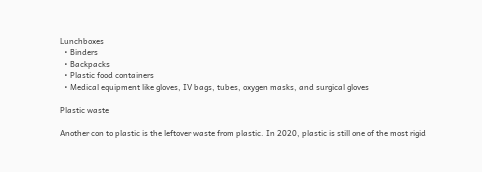Lunchboxes
  • Binders
  • Backpacks
  • Plastic food containers
  • Medical equipment like gloves, IV bags, tubes, oxygen masks, and surgical gloves

Plastic waste

Another con to plastic is the leftover waste from plastic. In 2020, plastic is still one of the most rigid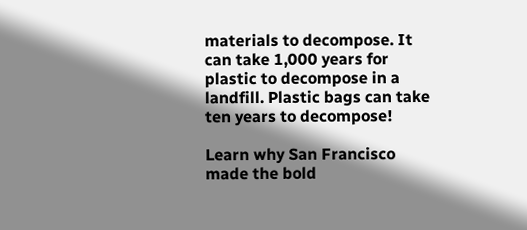materials to decompose. It can take 1,000 years for plastic to decompose in a landfill. Plastic bags can take ten years to decompose!

Learn why San Francisco made the bold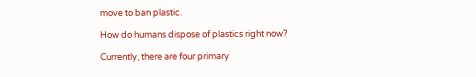move to ban plastic.

How do humans dispose of plastics right now?

Currently, there are four primary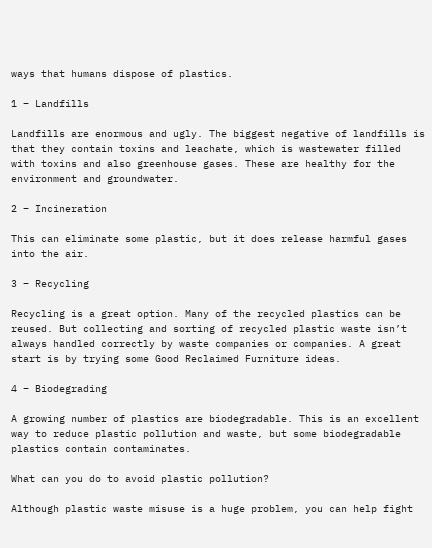ways that humans dispose of plastics.

1 – Landfills

Landfills are enormous and ugly. The biggest negative of landfills is that they contain toxins and leachate, which is wastewater filled with toxins and also greenhouse gases. These are healthy for the environment and groundwater.

2 – Incineration

This can eliminate some plastic, but it does release harmful gases into the air.

3 – Recycling

Recycling is a great option. Many of the recycled plastics can be reused. But collecting and sorting of recycled plastic waste isn’t always handled correctly by waste companies or companies. A great start is by trying some Good Reclaimed Furniture ideas.

4 – Biodegrading

A growing number of plastics are biodegradable. This is an excellent way to reduce plastic pollution and waste, but some biodegradable plastics contain contaminates.

What can you do to avoid plastic pollution?

Although plastic waste misuse is a huge problem, you can help fight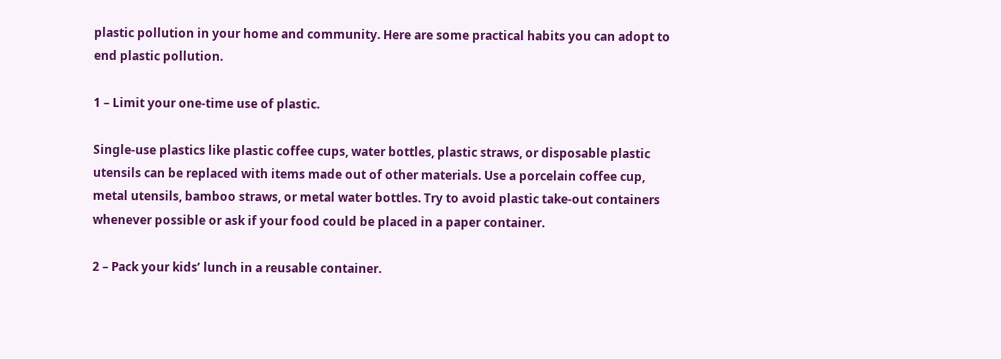plastic pollution in your home and community. Here are some practical habits you can adopt to end plastic pollution.

1 – Limit your one-time use of plastic.

Single-use plastics like plastic coffee cups, water bottles, plastic straws, or disposable plastic utensils can be replaced with items made out of other materials. Use a porcelain coffee cup, metal utensils, bamboo straws, or metal water bottles. Try to avoid plastic take-out containers whenever possible or ask if your food could be placed in a paper container.

2 – Pack your kids’ lunch in a reusable container.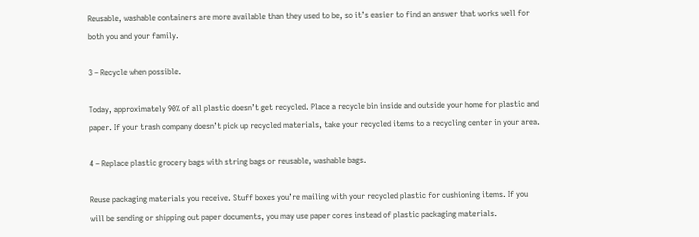Reusable, washable containers are more available than they used to be, so it’s easier to find an answer that works well for both you and your family.

3 – Recycle when possible.

Today, approximately 90% of all plastic doesn’t get recycled. Place a recycle bin inside and outside your home for plastic and paper. If your trash company doesn’t pick up recycled materials, take your recycled items to a recycling center in your area.

4 – Replace plastic grocery bags with string bags or reusable, washable bags.

Reuse packaging materials you receive. Stuff boxes you’re mailing with your recycled plastic for cushioning items. If you will be sending or shipping out paper documents, you may use paper cores instead of plastic packaging materials.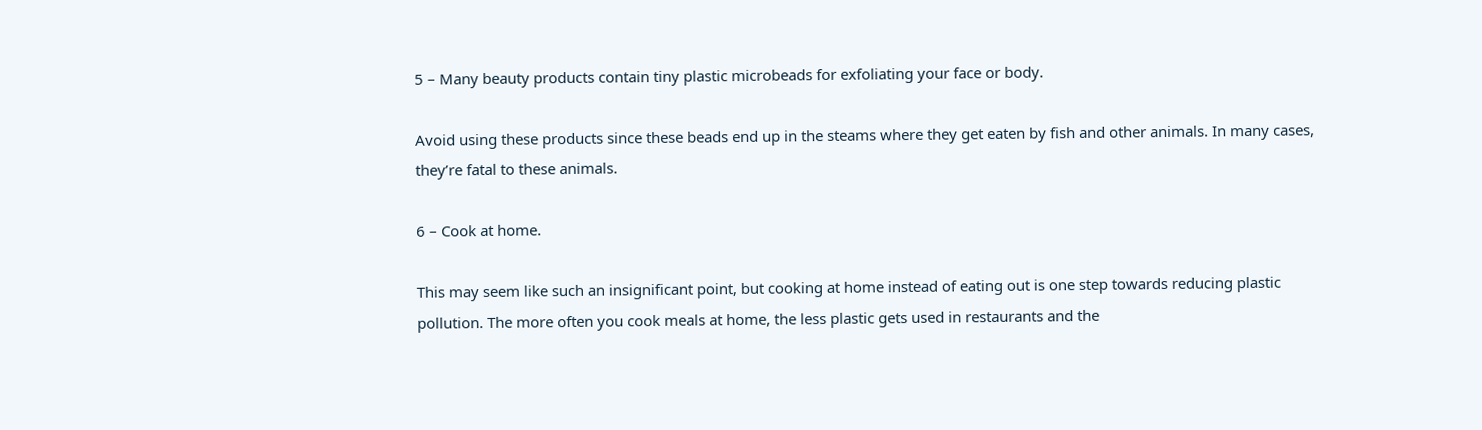5 – Many beauty products contain tiny plastic microbeads for exfoliating your face or body.

Avoid using these products since these beads end up in the steams where they get eaten by fish and other animals. In many cases, they’re fatal to these animals.

6 – Cook at home.

This may seem like such an insignificant point, but cooking at home instead of eating out is one step towards reducing plastic pollution. The more often you cook meals at home, the less plastic gets used in restaurants and the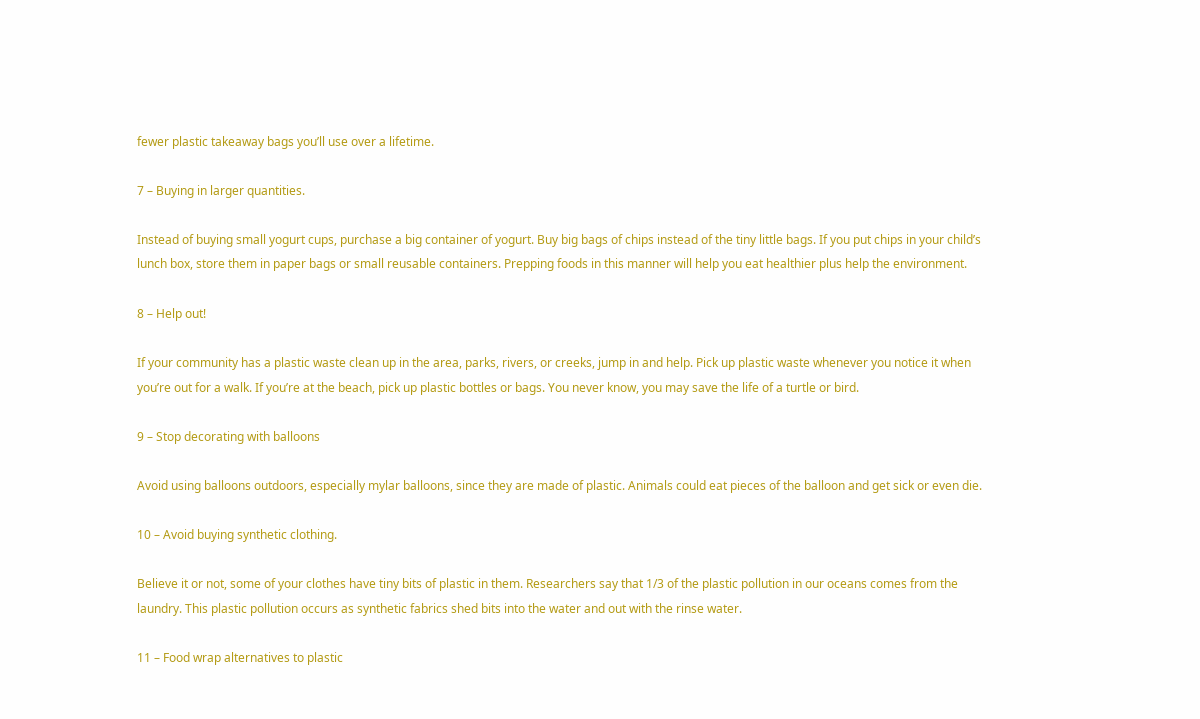fewer plastic takeaway bags you’ll use over a lifetime.

7 – Buying in larger quantities.

Instead of buying small yogurt cups, purchase a big container of yogurt. Buy big bags of chips instead of the tiny little bags. If you put chips in your child’s lunch box, store them in paper bags or small reusable containers. Prepping foods in this manner will help you eat healthier plus help the environment.

8 – Help out!

If your community has a plastic waste clean up in the area, parks, rivers, or creeks, jump in and help. Pick up plastic waste whenever you notice it when you’re out for a walk. If you’re at the beach, pick up plastic bottles or bags. You never know, you may save the life of a turtle or bird.

9 – Stop decorating with balloons

Avoid using balloons outdoors, especially mylar balloons, since they are made of plastic. Animals could eat pieces of the balloon and get sick or even die.

10 – Avoid buying synthetic clothing.

Believe it or not, some of your clothes have tiny bits of plastic in them. Researchers say that 1/3 of the plastic pollution in our oceans comes from the laundry. This plastic pollution occurs as synthetic fabrics shed bits into the water and out with the rinse water.

11 – Food wrap alternatives to plastic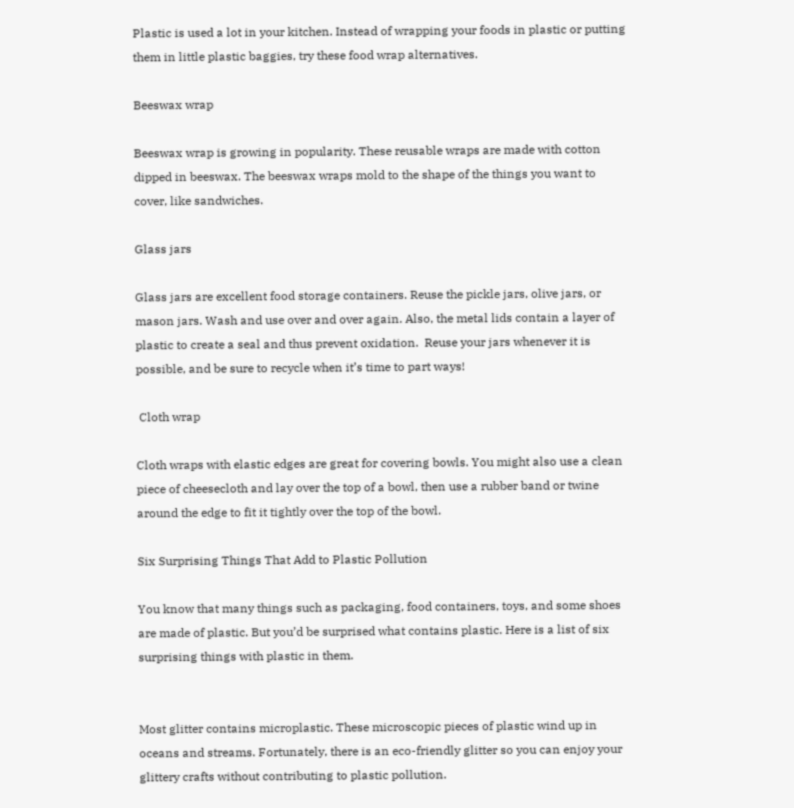Plastic is used a lot in your kitchen. Instead of wrapping your foods in plastic or putting them in little plastic baggies, try these food wrap alternatives.

Beeswax wrap

Beeswax wrap is growing in popularity. These reusable wraps are made with cotton dipped in beeswax. The beeswax wraps mold to the shape of the things you want to cover, like sandwiches.

Glass jars

Glass jars are excellent food storage containers. Reuse the pickle jars, olive jars, or mason jars. Wash and use over and over again. Also, the metal lids contain a layer of plastic to create a seal and thus prevent oxidation.  Reuse your jars whenever it is possible, and be sure to recycle when it’s time to part ways!

 Cloth wrap

Cloth wraps with elastic edges are great for covering bowls. You might also use a clean piece of cheesecloth and lay over the top of a bowl, then use a rubber band or twine around the edge to fit it tightly over the top of the bowl.

Six Surprising Things That Add to Plastic Pollution

You know that many things such as packaging, food containers, toys, and some shoes are made of plastic. But you’d be surprised what contains plastic. Here is a list of six surprising things with plastic in them.


Most glitter contains microplastic. These microscopic pieces of plastic wind up in oceans and streams. Fortunately, there is an eco-friendly glitter so you can enjoy your glittery crafts without contributing to plastic pollution.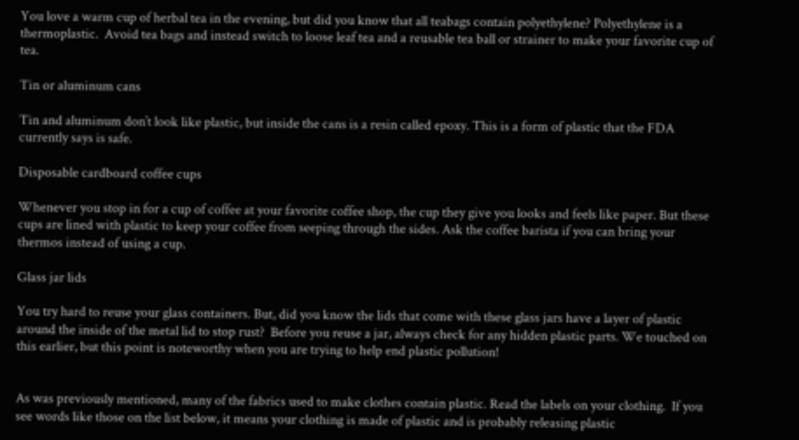You love a warm cup of herbal tea in the evening, but did you know that all teabags contain polyethylene? Polyethylene is a thermoplastic.  Avoid tea bags and instead switch to loose leaf tea and a reusable tea ball or strainer to make your favorite cup of tea.

Tin or aluminum cans

Tin and aluminum don’t look like plastic, but inside the cans is a resin called epoxy. This is a form of plastic that the FDA currently says is safe.

Disposable cardboard coffee cups

Whenever you stop in for a cup of coffee at your favorite coffee shop, the cup they give you looks and feels like paper. But these cups are lined with plastic to keep your coffee from seeping through the sides. Ask the coffee barista if you can bring your thermos instead of using a cup.

Glass jar lids

You try hard to reuse your glass containers. But, did you know the lids that come with these glass jars have a layer of plastic around the inside of the metal lid to stop rust?  Before you reuse a jar, always check for any hidden plastic parts. We touched on this earlier, but this point is noteworthy when you are trying to help end plastic pollution!


As was previously mentioned, many of the fabrics used to make clothes contain plastic. Read the labels on your clothing.  If you see words like those on the list below, it means your clothing is made of plastic and is probably releasing plastic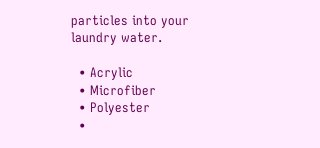particles into your laundry water.

  • Acrylic
  • Microfiber
  • Polyester
  •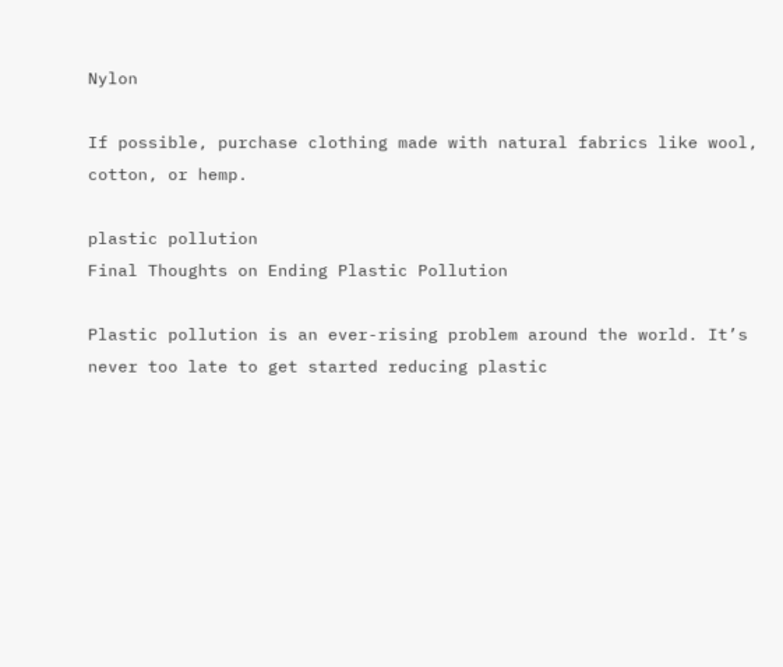Nylon

If possible, purchase clothing made with natural fabrics like wool, cotton, or hemp.

plastic pollution
Final Thoughts on Ending Plastic Pollution

Plastic pollution is an ever-rising problem around the world. It’s never too late to get started reducing plastic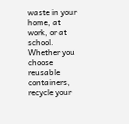waste in your home, at work, or at school. Whether you choose reusable containers, recycle your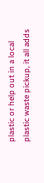plastic or help out in a local plastic waste pickup, it all adds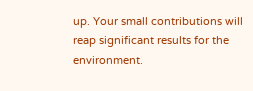up. Your small contributions will reap significant results for the environment.